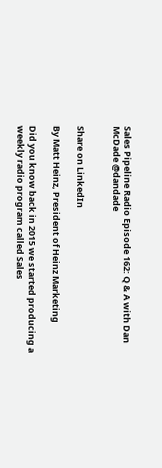Sales Pipeline Radio Episode 162: Q & A with Dan McDade @dandade


Share on LinkedIn

By Matt Heinz, President of Heinz Marketing

Did you know back in 2015 we started producing a weekly radio program called Sales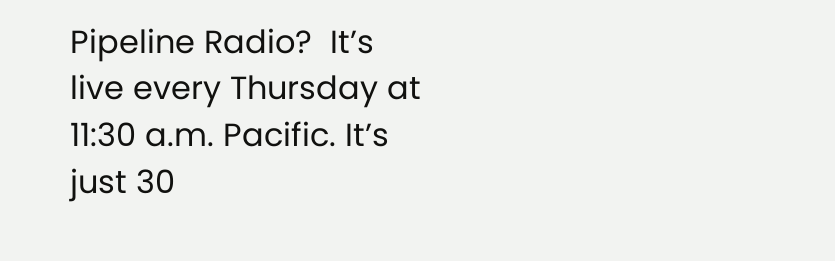Pipeline Radio?  It’s live every Thursday at 11:30 a.m. Pacific. It’s just 30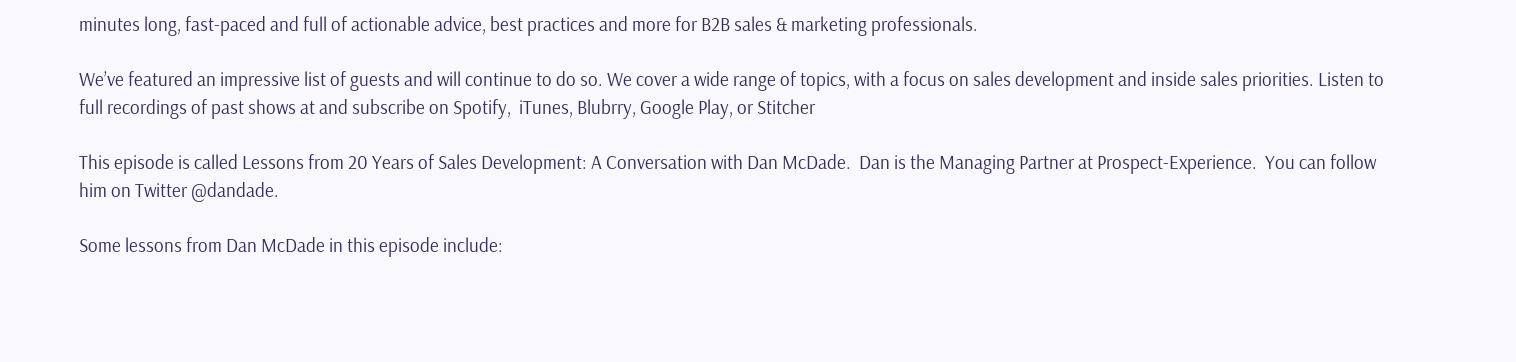minutes long, fast-paced and full of actionable advice, best practices and more for B2B sales & marketing professionals.

We’ve featured an impressive list of guests and will continue to do so. We cover a wide range of topics, with a focus on sales development and inside sales priorities. Listen to full recordings of past shows at and subscribe on Spotify,  iTunes, Blubrry, Google Play, or Stitcher

This episode is called Lessons from 20 Years of Sales Development: A Conversation with Dan McDade.  Dan is the Managing Partner at Prospect-Experience.  You can follow him on Twitter @dandade.

Some lessons from Dan McDade in this episode include: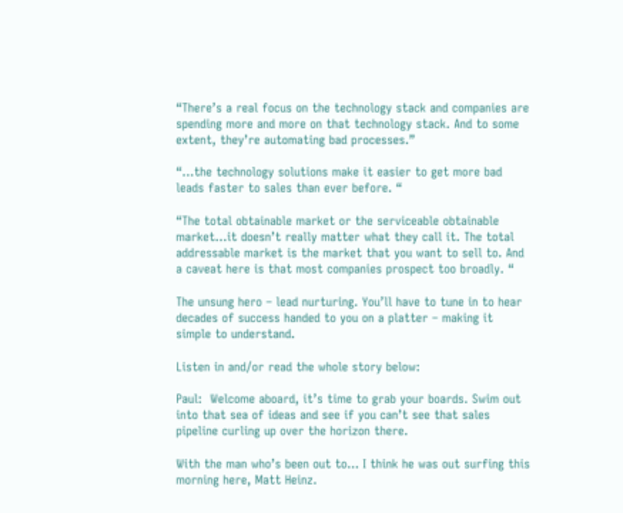“There’s a real focus on the technology stack and companies are spending more and more on that technology stack. And to some extent, they’re automating bad processes.”

“…the technology solutions make it easier to get more bad leads faster to sales than ever before. “

“The total obtainable market or the serviceable obtainable market…it doesn’t really matter what they call it. The total addressable market is the market that you want to sell to. And a caveat here is that most companies prospect too broadly. “

The unsung hero – lead nurturing. You’ll have to tune in to hear decades of success handed to you on a platter – making it simple to understand.

Listen in and/or read the whole story below:

Paul:  Welcome aboard, it’s time to grab your boards. Swim out into that sea of ideas and see if you can’t see that sales pipeline curling up over the horizon there.

With the man who’s been out to… I think he was out surfing this morning here, Matt Heinz.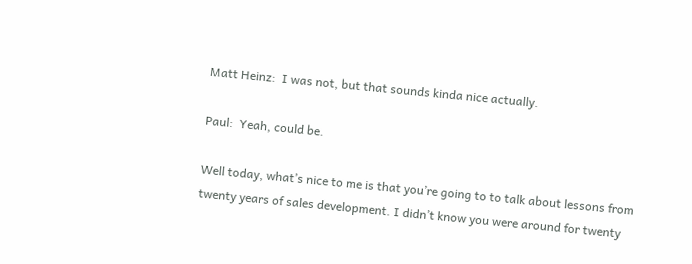Matt Heinz:  I was not, but that sounds kinda nice actually.

Paul:  Yeah, could be.

Well today, what’s nice to me is that you’re going to to talk about lessons from twenty years of sales development. I didn’t know you were around for twenty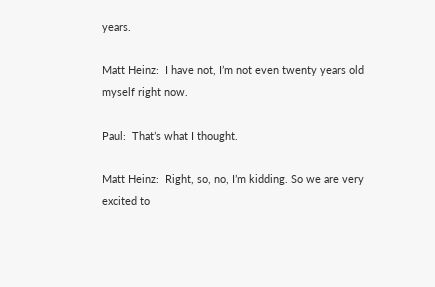years.

Matt Heinz:  I have not, I’m not even twenty years old myself right now.

Paul:  That’s what I thought.

Matt Heinz:  Right, so, no, I’m kidding. So we are very excited to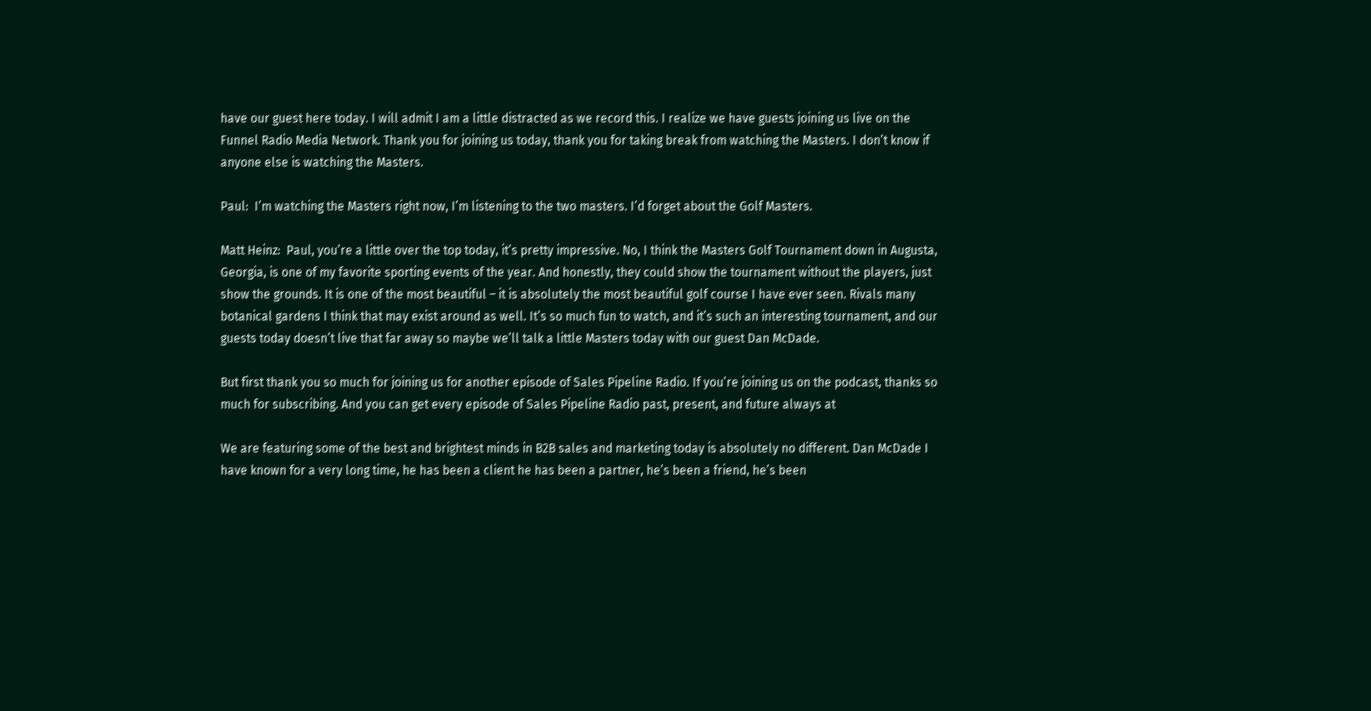have our guest here today. I will admit I am a little distracted as we record this. I realize we have guests joining us live on the Funnel Radio Media Network. Thank you for joining us today, thank you for taking break from watching the Masters. I don’t know if anyone else is watching the Masters.

Paul:  I’m watching the Masters right now, I’m listening to the two masters. I’d forget about the Golf Masters.

Matt Heinz:  Paul, you’re a little over the top today, it’s pretty impressive. No, I think the Masters Golf Tournament down in Augusta, Georgia, is one of my favorite sporting events of the year. And honestly, they could show the tournament without the players, just show the grounds. It is one of the most beautiful – it is absolutely the most beautiful golf course I have ever seen. Rivals many botanical gardens I think that may exist around as well. It’s so much fun to watch, and it’s such an interesting tournament, and our guests today doesn’t live that far away so maybe we’ll talk a little Masters today with our guest Dan McDade.

But first thank you so much for joining us for another episode of Sales Pipeline Radio. If you’re joining us on the podcast, thanks so much for subscribing. And you can get every episode of Sales Pipeline Radio past, present, and future always at

We are featuring some of the best and brightest minds in B2B sales and marketing today is absolutely no different. Dan McDade I have known for a very long time, he has been a client he has been a partner, he’s been a friend, he’s been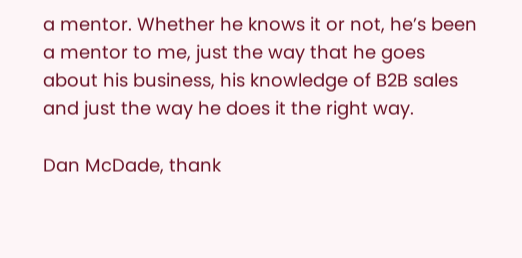a mentor. Whether he knows it or not, he’s been a mentor to me, just the way that he goes about his business, his knowledge of B2B sales and just the way he does it the right way.

Dan McDade, thank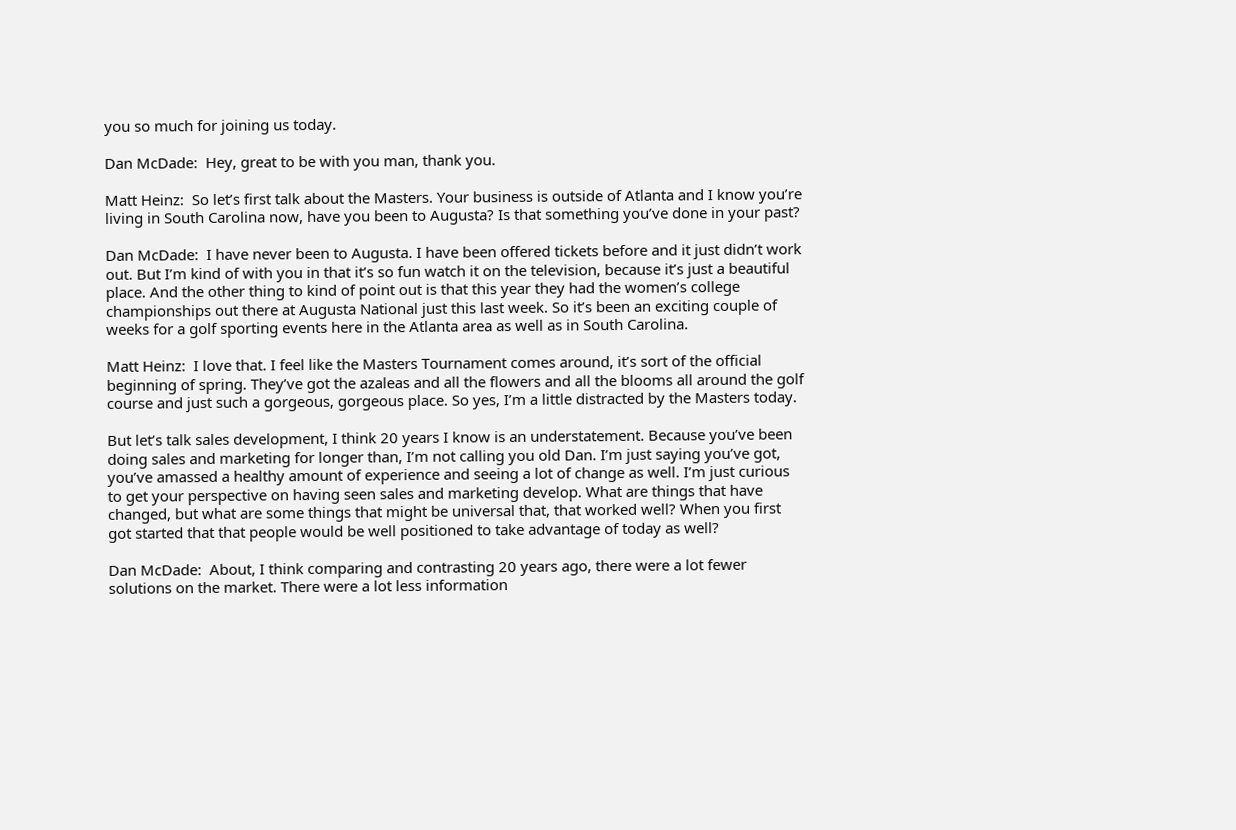you so much for joining us today.

Dan McDade:  Hey, great to be with you man, thank you.

Matt Heinz:  So let’s first talk about the Masters. Your business is outside of Atlanta and I know you’re living in South Carolina now, have you been to Augusta? Is that something you’ve done in your past?

Dan McDade:  I have never been to Augusta. I have been offered tickets before and it just didn’t work out. But I’m kind of with you in that it’s so fun watch it on the television, because it’s just a beautiful place. And the other thing to kind of point out is that this year they had the women’s college championships out there at Augusta National just this last week. So it’s been an exciting couple of weeks for a golf sporting events here in the Atlanta area as well as in South Carolina.

Matt Heinz:  I love that. I feel like the Masters Tournament comes around, it’s sort of the official beginning of spring. They’ve got the azaleas and all the flowers and all the blooms all around the golf course and just such a gorgeous, gorgeous place. So yes, I’m a little distracted by the Masters today.

But let’s talk sales development, I think 20 years I know is an understatement. Because you’ve been doing sales and marketing for longer than, I’m not calling you old Dan. I’m just saying you’ve got, you’ve amassed a healthy amount of experience and seeing a lot of change as well. I’m just curious to get your perspective on having seen sales and marketing develop. What are things that have changed, but what are some things that might be universal that, that worked well? When you first got started that that people would be well positioned to take advantage of today as well?

Dan McDade:  About, I think comparing and contrasting 20 years ago, there were a lot fewer solutions on the market. There were a lot less information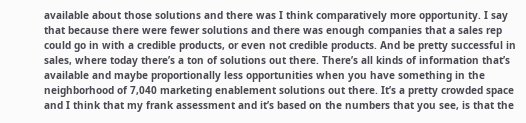available about those solutions and there was I think comparatively more opportunity. I say that because there were fewer solutions and there was enough companies that a sales rep could go in with a credible products, or even not credible products. And be pretty successful in sales, where today there’s a ton of solutions out there. There’s all kinds of information that’s available and maybe proportionally less opportunities when you have something in the neighborhood of 7,040 marketing enablement solutions out there. It’s a pretty crowded space and I think that my frank assessment and it’s based on the numbers that you see, is that the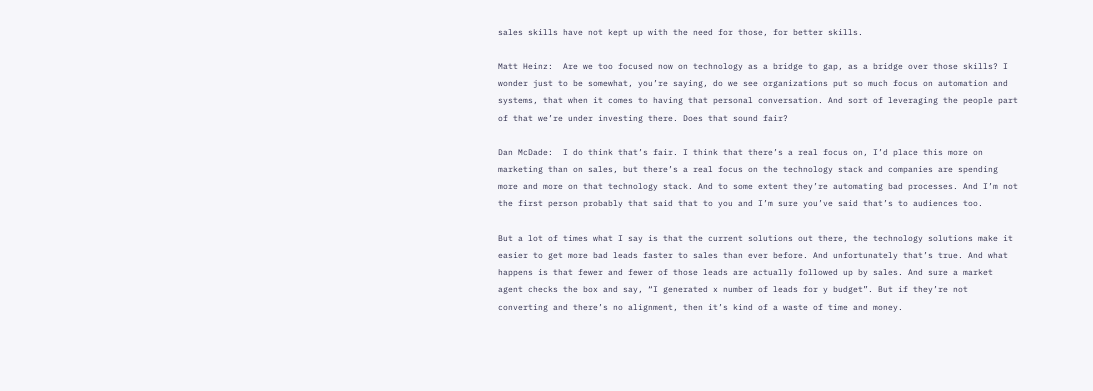sales skills have not kept up with the need for those, for better skills.

Matt Heinz:  Are we too focused now on technology as a bridge to gap, as a bridge over those skills? I wonder just to be somewhat, you’re saying, do we see organizations put so much focus on automation and systems, that when it comes to having that personal conversation. And sort of leveraging the people part of that we’re under investing there. Does that sound fair?

Dan McDade:  I do think that’s fair. I think that there’s a real focus on, I’d place this more on marketing than on sales, but there’s a real focus on the technology stack and companies are spending more and more on that technology stack. And to some extent they’re automating bad processes. And I’m not the first person probably that said that to you and I’m sure you’ve said that’s to audiences too.

But a lot of times what I say is that the current solutions out there, the technology solutions make it easier to get more bad leads faster to sales than ever before. And unfortunately that’s true. And what happens is that fewer and fewer of those leads are actually followed up by sales. And sure a market agent checks the box and say, “I generated x number of leads for y budget”. But if they’re not converting and there’s no alignment, then it’s kind of a waste of time and money.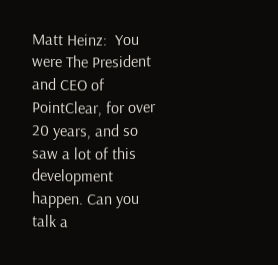Matt Heinz:  You were The President and CEO of PointClear, for over 20 years, and so saw a lot of this development happen. Can you talk a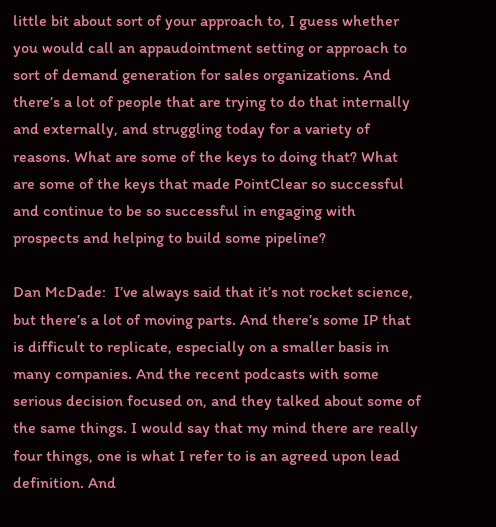little bit about sort of your approach to, I guess whether you would call an appaudointment setting or approach to sort of demand generation for sales organizations. And there’s a lot of people that are trying to do that internally and externally, and struggling today for a variety of reasons. What are some of the keys to doing that? What are some of the keys that made PointClear so successful and continue to be so successful in engaging with prospects and helping to build some pipeline?

Dan McDade:  I’ve always said that it’s not rocket science, but there’s a lot of moving parts. And there’s some IP that is difficult to replicate, especially on a smaller basis in many companies. And the recent podcasts with some serious decision focused on, and they talked about some of the same things. I would say that my mind there are really four things, one is what I refer to is an agreed upon lead definition. And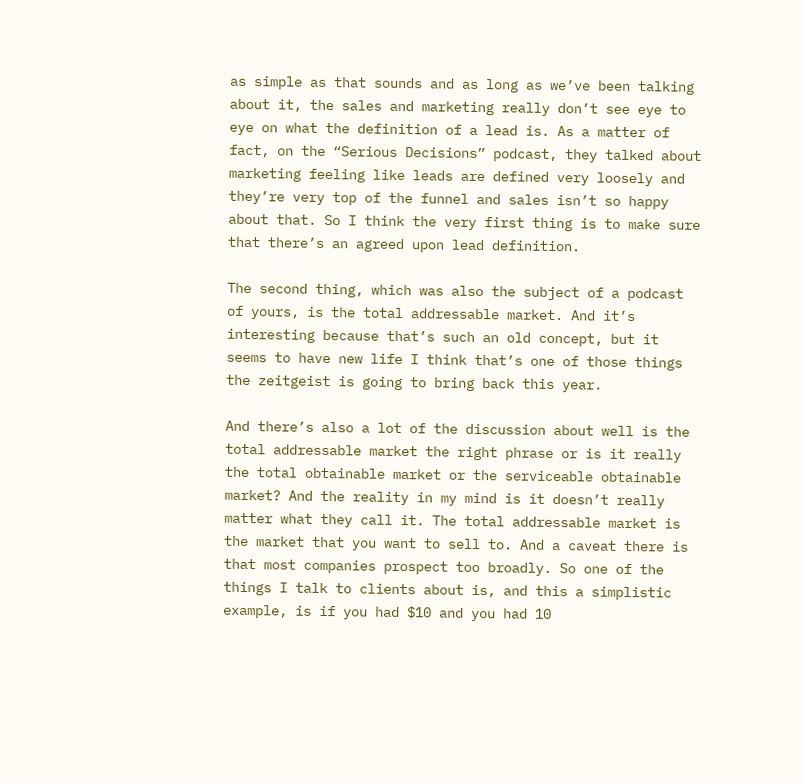as simple as that sounds and as long as we’ve been talking about it, the sales and marketing really don’t see eye to eye on what the definition of a lead is. As a matter of fact, on the “Serious Decisions” podcast, they talked about marketing feeling like leads are defined very loosely and they’re very top of the funnel and sales isn’t so happy about that. So I think the very first thing is to make sure that there’s an agreed upon lead definition.

The second thing, which was also the subject of a podcast of yours, is the total addressable market. And it’s interesting because that’s such an old concept, but it seems to have new life I think that’s one of those things the zeitgeist is going to bring back this year.

And there’s also a lot of the discussion about well is the total addressable market the right phrase or is it really the total obtainable market or the serviceable obtainable market? And the reality in my mind is it doesn’t really matter what they call it. The total addressable market is the market that you want to sell to. And a caveat there is that most companies prospect too broadly. So one of the things I talk to clients about is, and this a simplistic example, is if you had $10 and you had 10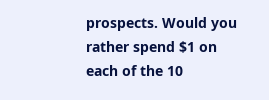prospects. Would you rather spend $1 on each of the 10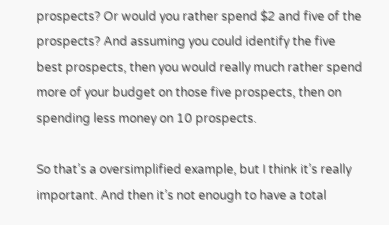prospects? Or would you rather spend $2 and five of the prospects? And assuming you could identify the five best prospects, then you would really much rather spend more of your budget on those five prospects, then on spending less money on 10 prospects.

So that’s a oversimplified example, but I think it’s really important. And then it’s not enough to have a total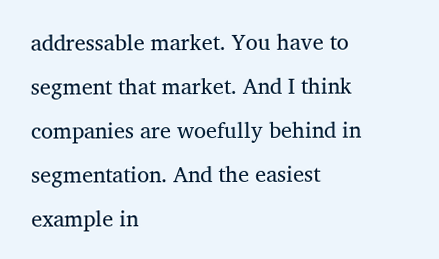addressable market. You have to segment that market. And I think companies are woefully behind in segmentation. And the easiest example in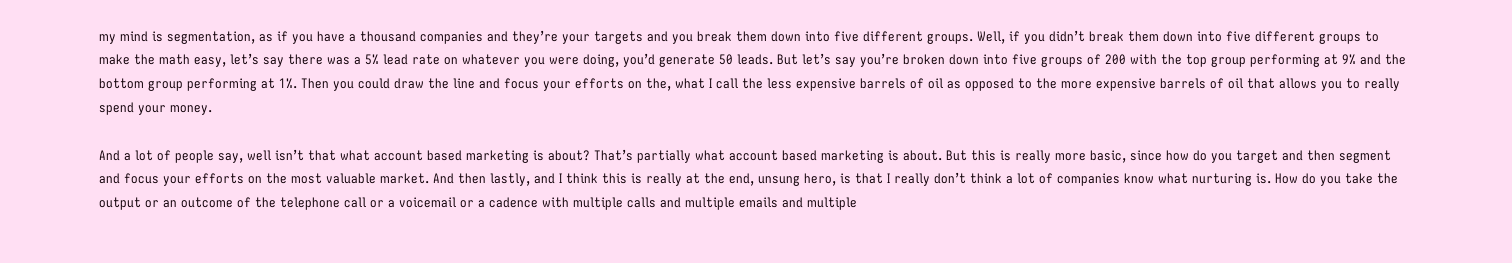my mind is segmentation, as if you have a thousand companies and they’re your targets and you break them down into five different groups. Well, if you didn’t break them down into five different groups to make the math easy, let’s say there was a 5% lead rate on whatever you were doing, you’d generate 50 leads. But let’s say you’re broken down into five groups of 200 with the top group performing at 9% and the bottom group performing at 1%. Then you could draw the line and focus your efforts on the, what I call the less expensive barrels of oil as opposed to the more expensive barrels of oil that allows you to really spend your money.

And a lot of people say, well isn’t that what account based marketing is about? That’s partially what account based marketing is about. But this is really more basic, since how do you target and then segment and focus your efforts on the most valuable market. And then lastly, and I think this is really at the end, unsung hero, is that I really don’t think a lot of companies know what nurturing is. How do you take the output or an outcome of the telephone call or a voicemail or a cadence with multiple calls and multiple emails and multiple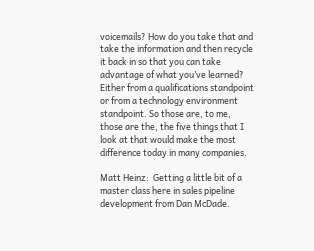voicemails? How do you take that and take the information and then recycle it back in so that you can take advantage of what you’ve learned? Either from a qualifications standpoint or from a technology environment standpoint. So those are, to me, those are the, the five things that I look at that would make the most difference today in many companies.

Matt Heinz:  Getting a little bit of a master class here in sales pipeline development from Dan McDade.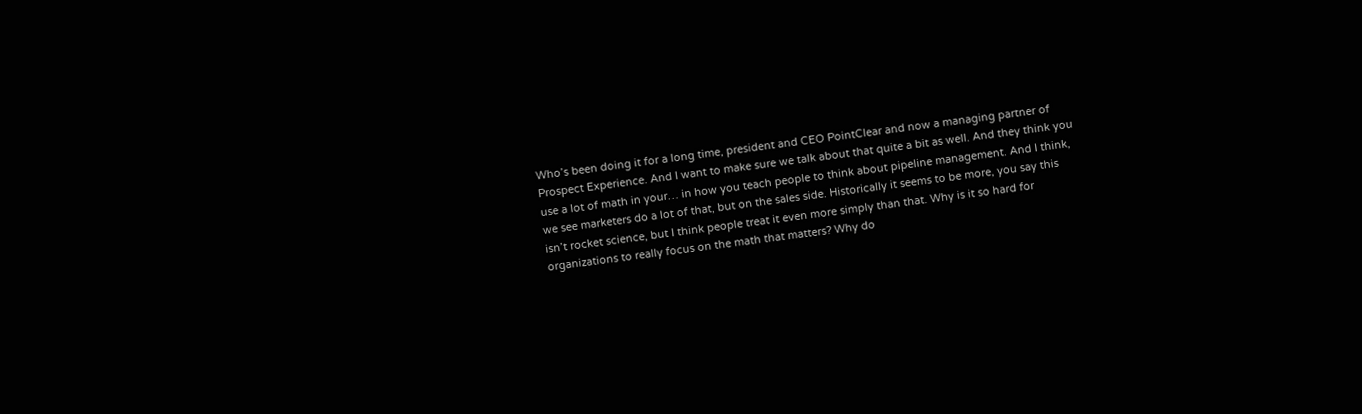Who’s been doing it for a long time, president and CEO PointClear and now a managing partner of Prospect Experience. And I want to make sure we talk about that quite a bit as well. And they think you use a lot of math in your… in how you teach people to think about pipeline management. And I think, we see marketers do a lot of that, but on the sales side. Historically it seems to be more, you say this isn’t rocket science, but I think people treat it even more simply than that. Why is it so hard for organizations to really focus on the math that matters? Why do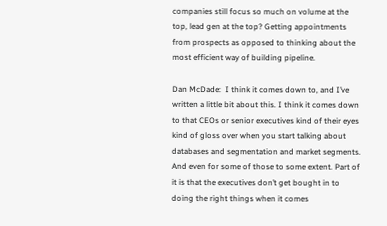companies still focus so much on volume at the top, lead gen at the top? Getting appointments from prospects as opposed to thinking about the most efficient way of building pipeline.

Dan McDade:  I think it comes down to, and I’ve written a little bit about this. I think it comes down to that CEOs or senior executives kind of their eyes kind of gloss over when you start talking about databases and segmentation and market segments. And even for some of those to some extent. Part of it is that the executives don’t get bought in to doing the right things when it comes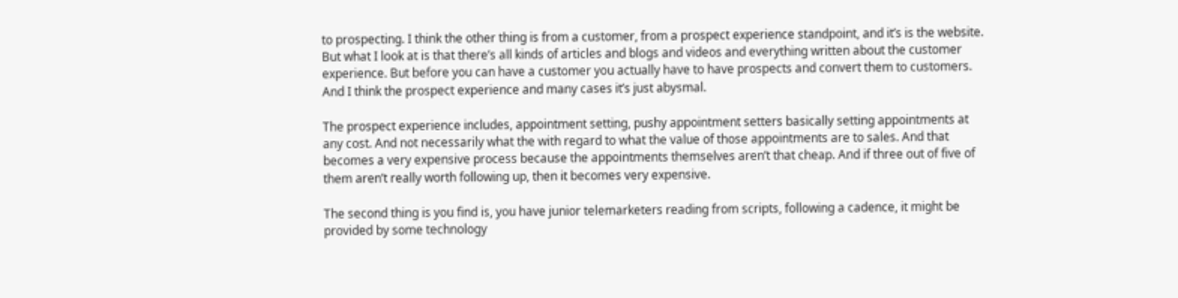to prospecting. I think the other thing is from a customer, from a prospect experience standpoint, and it’s is the website. But what I look at is that there’s all kinds of articles and blogs and videos and everything written about the customer experience. But before you can have a customer you actually have to have prospects and convert them to customers. And I think the prospect experience and many cases it’s just abysmal.

The prospect experience includes, appointment setting, pushy appointment setters basically setting appointments at any cost. And not necessarily what the with regard to what the value of those appointments are to sales. And that becomes a very expensive process because the appointments themselves aren’t that cheap. And if three out of five of them aren’t really worth following up, then it becomes very expensive.

The second thing is you find is, you have junior telemarketers reading from scripts, following a cadence, it might be provided by some technology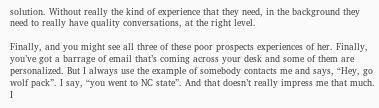solution. Without really the kind of experience that they need, in the background they need to really have quality conversations, at the right level.

Finally, and you might see all three of these poor prospects experiences of her. Finally, you’ve got a barrage of email that’s coming across your desk and some of them are personalized. But I always use the example of somebody contacts me and says, “Hey, go wolf pack”. I say, “you went to NC state”. And that doesn’t really impress me that much. I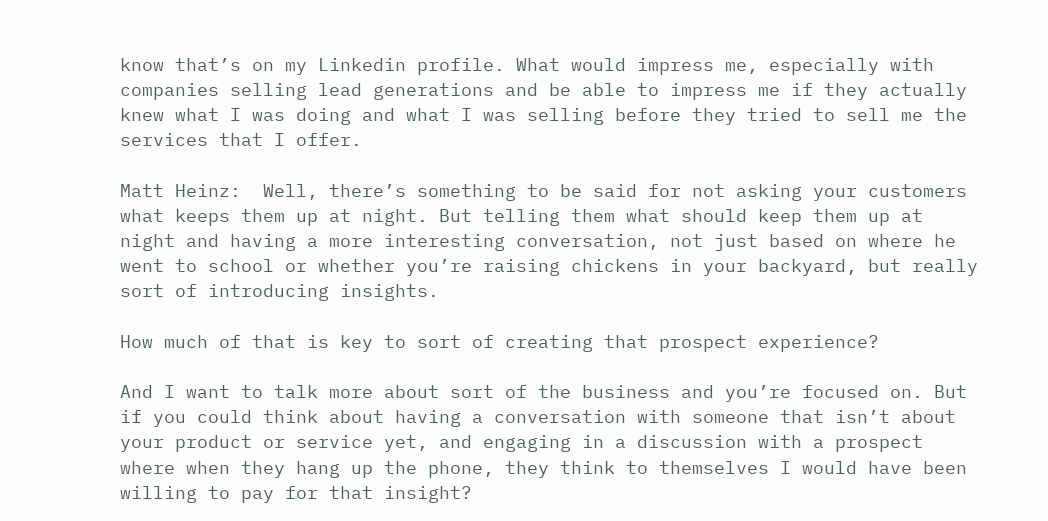know that’s on my Linkedin profile. What would impress me, especially with companies selling lead generations and be able to impress me if they actually knew what I was doing and what I was selling before they tried to sell me the services that I offer.

Matt Heinz:  Well, there’s something to be said for not asking your customers what keeps them up at night. But telling them what should keep them up at night and having a more interesting conversation, not just based on where he went to school or whether you’re raising chickens in your backyard, but really sort of introducing insights.

How much of that is key to sort of creating that prospect experience?

And I want to talk more about sort of the business and you’re focused on. But if you could think about having a conversation with someone that isn’t about your product or service yet, and engaging in a discussion with a prospect where when they hang up the phone, they think to themselves I would have been willing to pay for that insight?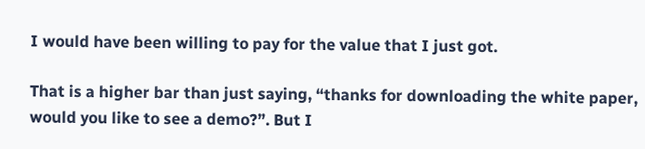I would have been willing to pay for the value that I just got.

That is a higher bar than just saying, “thanks for downloading the white paper, would you like to see a demo?”. But I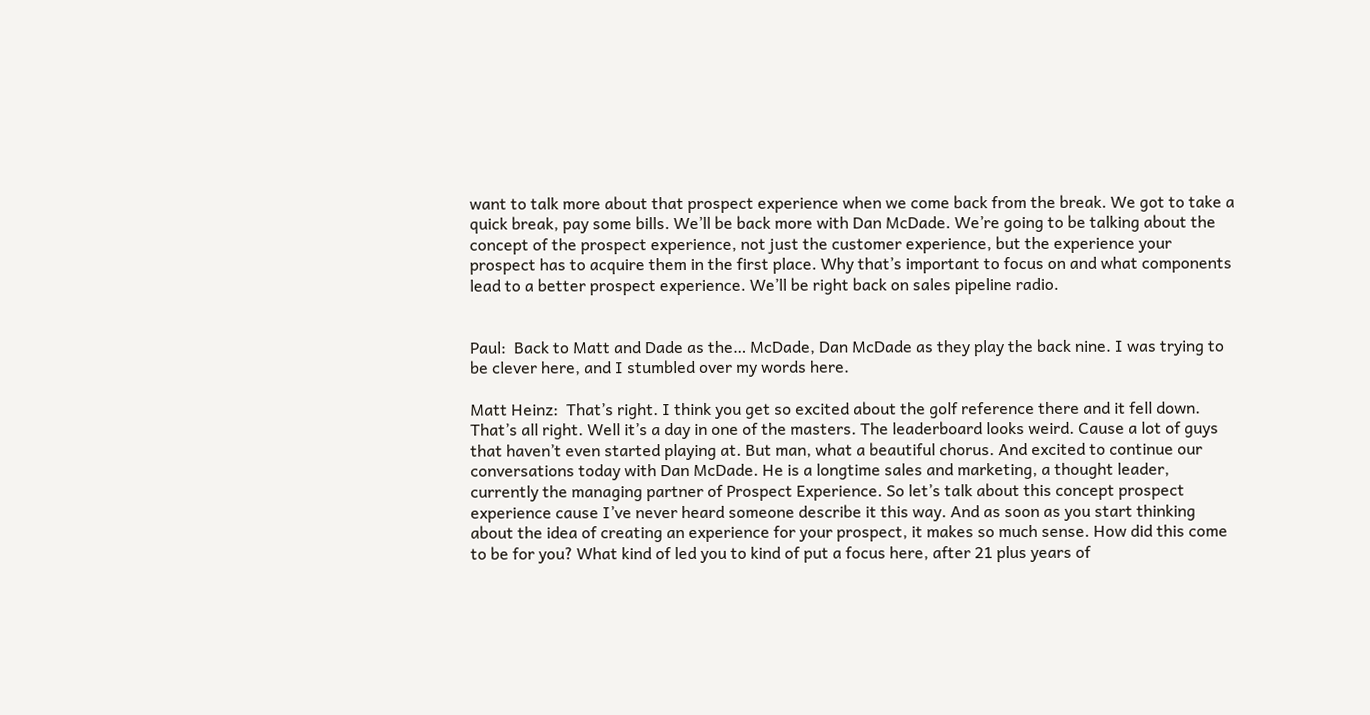want to talk more about that prospect experience when we come back from the break. We got to take a quick break, pay some bills. We’ll be back more with Dan McDade. We’re going to be talking about the concept of the prospect experience, not just the customer experience, but the experience your prospect has to acquire them in the first place. Why that’s important to focus on and what components lead to a better prospect experience. We’ll be right back on sales pipeline radio.


Paul:  Back to Matt and Dade as the… McDade, Dan McDade as they play the back nine. I was trying to be clever here, and I stumbled over my words here.

Matt Heinz:  That’s right. I think you get so excited about the golf reference there and it fell down. That’s all right. Well it’s a day in one of the masters. The leaderboard looks weird. Cause a lot of guys that haven’t even started playing at. But man, what a beautiful chorus. And excited to continue our conversations today with Dan McDade. He is a longtime sales and marketing, a thought leader, currently the managing partner of Prospect Experience. So let’s talk about this concept prospect experience cause I’ve never heard someone describe it this way. And as soon as you start thinking about the idea of creating an experience for your prospect, it makes so much sense. How did this come to be for you? What kind of led you to kind of put a focus here, after 21 plus years of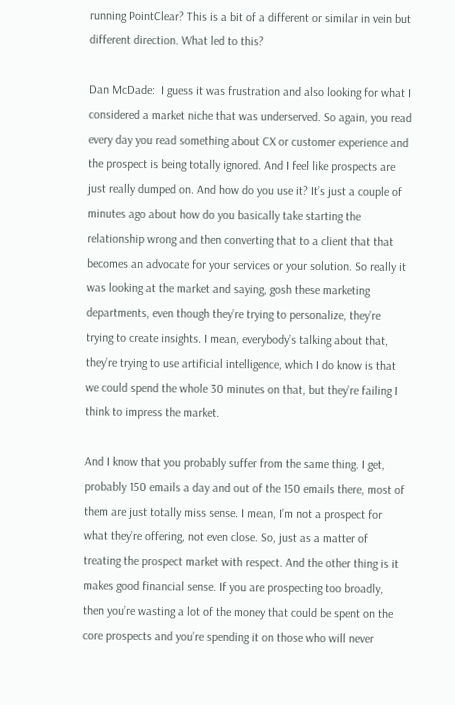running PointClear? This is a bit of a different or similar in vein but different direction. What led to this?

Dan McDade:  I guess it was frustration and also looking for what I considered a market niche that was underserved. So again, you read every day you read something about CX or customer experience and the prospect is being totally ignored. And I feel like prospects are just really dumped on. And how do you use it? It’s just a couple of minutes ago about how do you basically take starting the relationship wrong and then converting that to a client that that becomes an advocate for your services or your solution. So really it was looking at the market and saying, gosh these marketing departments, even though they’re trying to personalize, they’re trying to create insights. I mean, everybody’s talking about that, they’re trying to use artificial intelligence, which I do know is that we could spend the whole 30 minutes on that, but they’re failing I think to impress the market.

And I know that you probably suffer from the same thing. I get, probably 150 emails a day and out of the 150 emails there, most of them are just totally miss sense. I mean, I’m not a prospect for what they’re offering, not even close. So, just as a matter of treating the prospect market with respect. And the other thing is it makes good financial sense. If you are prospecting too broadly, then you’re wasting a lot of the money that could be spent on the core prospects and you’re spending it on those who will never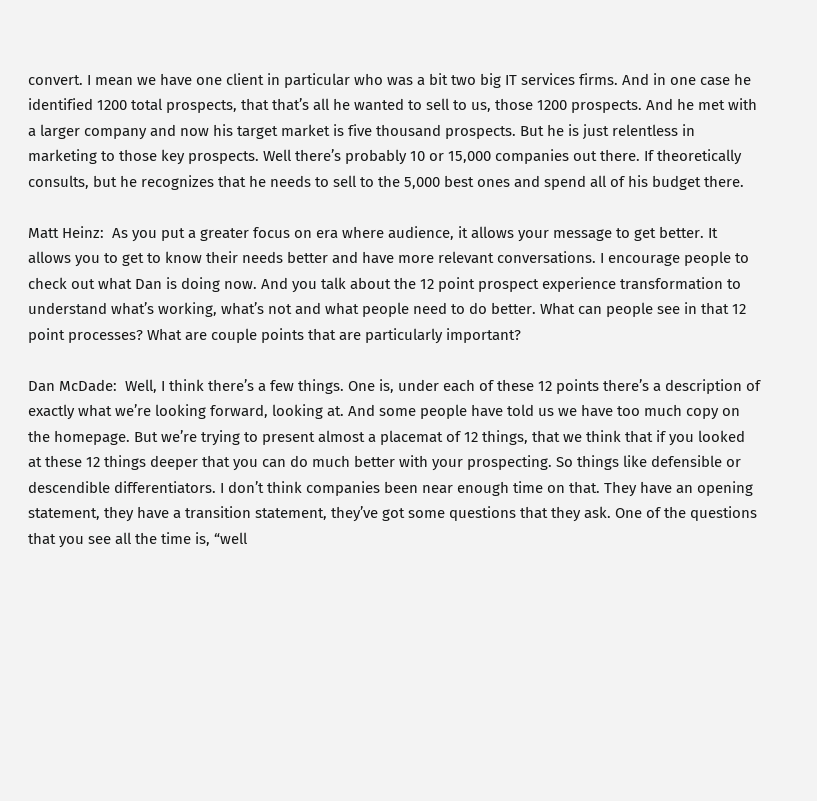convert. I mean we have one client in particular who was a bit two big IT services firms. And in one case he identified 1200 total prospects, that that’s all he wanted to sell to us, those 1200 prospects. And he met with a larger company and now his target market is five thousand prospects. But he is just relentless in marketing to those key prospects. Well there’s probably 10 or 15,000 companies out there. If theoretically consults, but he recognizes that he needs to sell to the 5,000 best ones and spend all of his budget there.

Matt Heinz:  As you put a greater focus on era where audience, it allows your message to get better. It allows you to get to know their needs better and have more relevant conversations. I encourage people to check out what Dan is doing now. And you talk about the 12 point prospect experience transformation to understand what’s working, what’s not and what people need to do better. What can people see in that 12 point processes? What are couple points that are particularly important?

Dan McDade:  Well, I think there’s a few things. One is, under each of these 12 points there’s a description of exactly what we’re looking forward, looking at. And some people have told us we have too much copy on the homepage. But we’re trying to present almost a placemat of 12 things, that we think that if you looked at these 12 things deeper that you can do much better with your prospecting. So things like defensible or descendible differentiators. I don’t think companies been near enough time on that. They have an opening statement, they have a transition statement, they’ve got some questions that they ask. One of the questions that you see all the time is, “well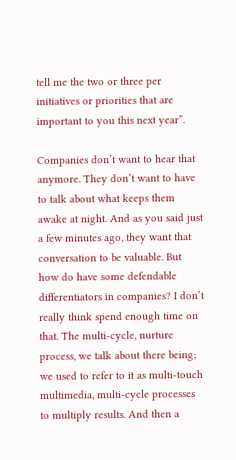tell me the two or three per initiatives or priorities that are important to you this next year”.

Companies don’t want to hear that anymore. They don’t want to have to talk about what keeps them awake at night. And as you said just a few minutes ago, they want that conversation to be valuable. But how do have some defendable differentiators in companies? I don’t really think spend enough time on that. The multi-cycle, nurture process, we talk about there being; we used to refer to it as multi-touch multimedia, multi-cycle processes to multiply results. And then a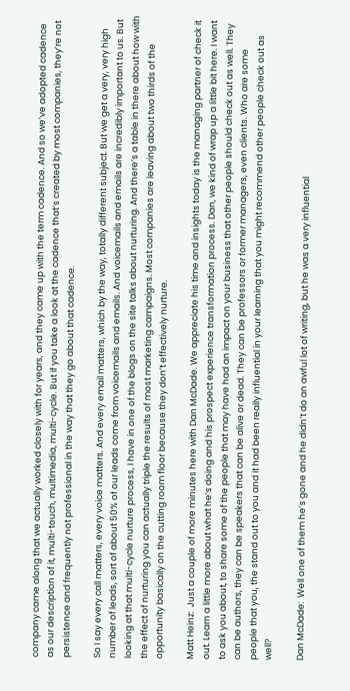company came along that we actually worked closely with for years, and they came up with the term cadence. And so we’ve adopted cadence as our description of it, multi-touch, multimedia, multi-cycle. But if you take a look at the cadence that’s created by most companies, they’re not persistence and frequently not professional in the way that they go about that cadence.

So I say every call matters, every voice matters. And every email matters, which by the way, totally different subject. But we get a very, very high number of leads, sort of about 50% of our leads come from voicemails and emails. And voicemails and emails are incredibly important to us. But looking at that multi-cycle nurture process, I have in one of the blogs on the site talks about nurturing. And there’s a table in there about how with the effect of nurturing you can actually triple the results of most marketing campaigns. Most companies are leaving about two thirds of the opportunity basically on the cutting room floor because they don’t effectively nurture.

Matt Heinz:  Just a couple of more minutes here with Dan McDade. We appreciate his time and insights today is the managing partner of check it out. Learn a little more about what he’s doing and his prospect experience transformation process. Dan, we kind of wrap up a little bit here. I want to ask you about, to share some of the people that may have had an impact on your business that other people should check out as well. They can be authors, they can be speakers that can be alive or dead. They can be professors or former managers, even clients. Who are some people that you, the stand out to you and it had been really influential in your learning that you might recommend other people check out as well?

Dan McDade:  Well one of them he’s gone and he didn’t do an awful lot of writing, but he was a very influential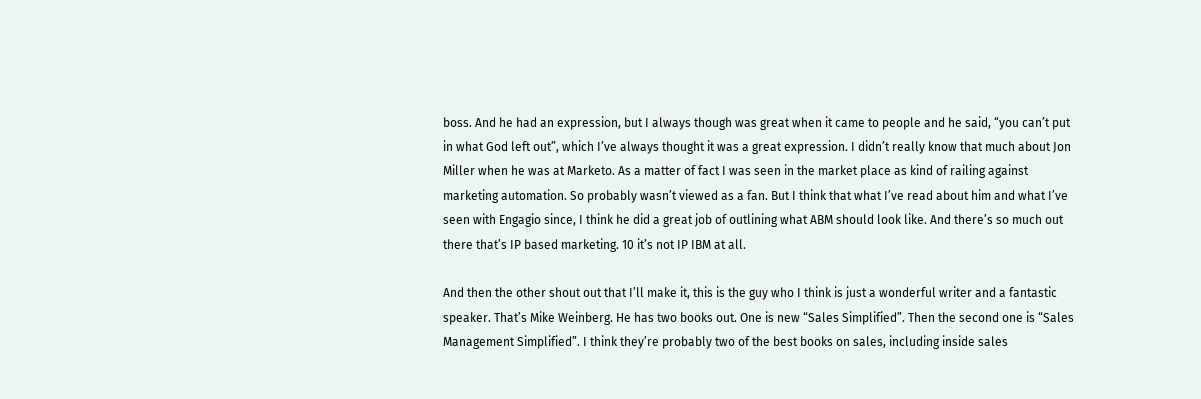boss. And he had an expression, but I always though was great when it came to people and he said, “you can’t put in what God left out”, which I’ve always thought it was a great expression. I didn’t really know that much about Jon Miller when he was at Marketo. As a matter of fact I was seen in the market place as kind of railing against marketing automation. So probably wasn’t viewed as a fan. But I think that what I’ve read about him and what I’ve seen with Engagio since, I think he did a great job of outlining what ABM should look like. And there’s so much out there that’s IP based marketing. 10 it’s not IP IBM at all.

And then the other shout out that I’ll make it, this is the guy who I think is just a wonderful writer and a fantastic speaker. That’s Mike Weinberg. He has two books out. One is new “Sales Simplified”. Then the second one is “Sales Management Simplified”. I think they’re probably two of the best books on sales, including inside sales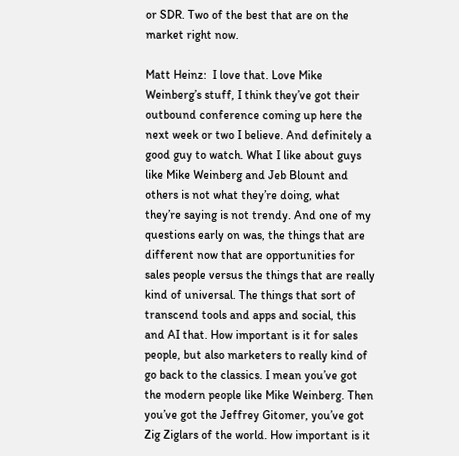or SDR. Two of the best that are on the market right now.

Matt Heinz:  I love that. Love Mike Weinberg’s stuff, I think they’ve got their outbound conference coming up here the next week or two I believe. And definitely a good guy to watch. What I like about guys like Mike Weinberg and Jeb Blount and others is not what they’re doing, what they’re saying is not trendy. And one of my questions early on was, the things that are different now that are opportunities for sales people versus the things that are really kind of universal. The things that sort of transcend tools and apps and social, this and AI that. How important is it for sales people, but also marketers to really kind of go back to the classics. I mean you’ve got the modern people like Mike Weinberg. Then you’ve got the Jeffrey Gitomer, you’ve got Zig Ziglars of the world. How important is it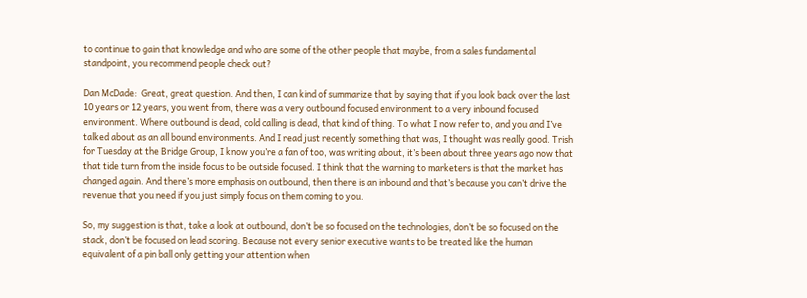to continue to gain that knowledge and who are some of the other people that maybe, from a sales fundamental standpoint, you recommend people check out?

Dan McDade:  Great, great question. And then, I can kind of summarize that by saying that if you look back over the last 10 years or 12 years, you went from, there was a very outbound focused environment to a very inbound focused environment. Where outbound is dead, cold calling is dead, that kind of thing. To what I now refer to, and you and I’ve talked about as an all bound environments. And I read just recently something that was, I thought was really good. Trish for Tuesday at the Bridge Group, I know you’re a fan of too, was writing about, it’s been about three years ago now that that tide turn from the inside focus to be outside focused. I think that the warning to marketers is that the market has changed again. And there’s more emphasis on outbound, then there is an inbound and that’s because you can’t drive the revenue that you need if you just simply focus on them coming to you.

So, my suggestion is that, take a look at outbound, don’t be so focused on the technologies, don’t be so focused on the stack, don’t be focused on lead scoring. Because not every senior executive wants to be treated like the human equivalent of a pin ball only getting your attention when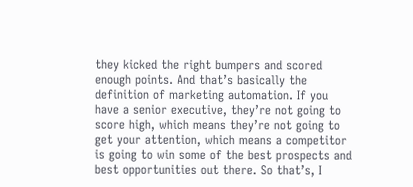they kicked the right bumpers and scored enough points. And that’s basically the definition of marketing automation. If you have a senior executive, they’re not going to score high, which means they’re not going to get your attention, which means a competitor is going to win some of the best prospects and best opportunities out there. So that’s, I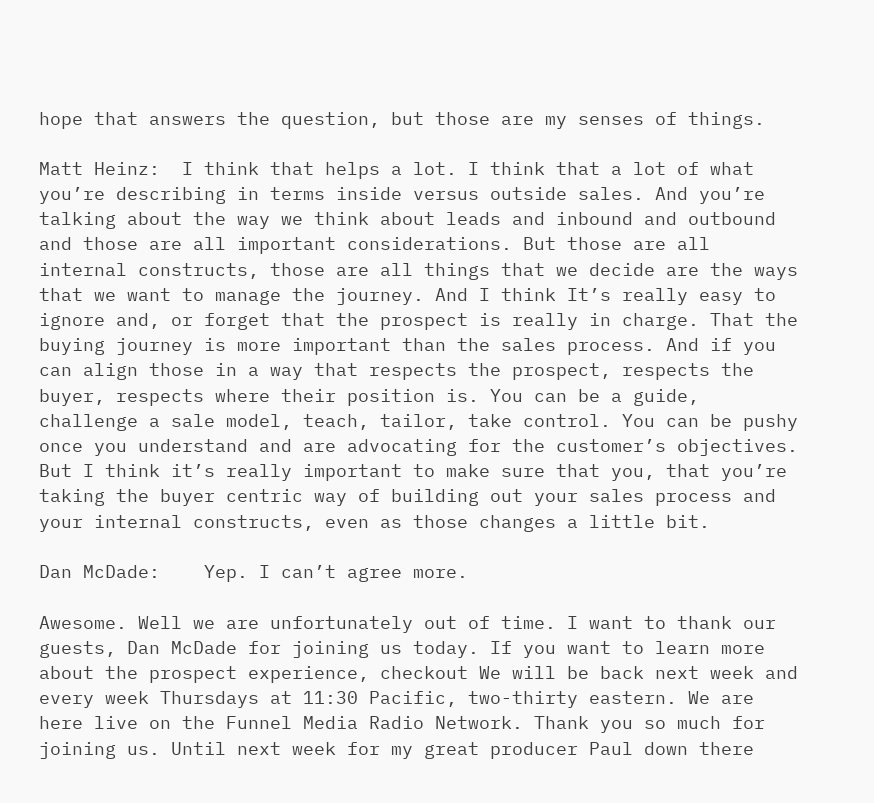hope that answers the question, but those are my senses of things.

Matt Heinz:  I think that helps a lot. I think that a lot of what you’re describing in terms inside versus outside sales. And you’re talking about the way we think about leads and inbound and outbound and those are all important considerations. But those are all internal constructs, those are all things that we decide are the ways that we want to manage the journey. And I think It’s really easy to ignore and, or forget that the prospect is really in charge. That the buying journey is more important than the sales process. And if you can align those in a way that respects the prospect, respects the buyer, respects where their position is. You can be a guide, challenge a sale model, teach, tailor, take control. You can be pushy once you understand and are advocating for the customer’s objectives. But I think it’s really important to make sure that you, that you’re taking the buyer centric way of building out your sales process and your internal constructs, even as those changes a little bit.

Dan McDade:    Yep. I can’t agree more.

Awesome. Well we are unfortunately out of time. I want to thank our guests, Dan McDade for joining us today. If you want to learn more about the prospect experience, checkout We will be back next week and every week Thursdays at 11:30 Pacific, two-thirty eastern. We are here live on the Funnel Media Radio Network. Thank you so much for joining us. Until next week for my great producer Paul down there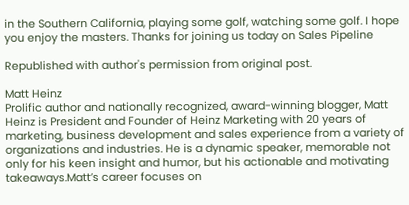in the Southern California, playing some golf, watching some golf. I hope you enjoy the masters. Thanks for joining us today on Sales Pipeline

Republished with author's permission from original post.

Matt Heinz
Prolific author and nationally recognized, award-winning blogger, Matt Heinz is President and Founder of Heinz Marketing with 20 years of marketing, business development and sales experience from a variety of organizations and industries. He is a dynamic speaker, memorable not only for his keen insight and humor, but his actionable and motivating takeaways.Matt’s career focuses on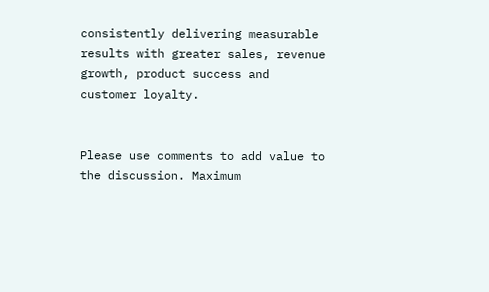consistently delivering measurable results with greater sales, revenue growth, product success and customer loyalty.


Please use comments to add value to the discussion. Maximum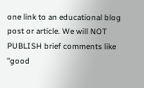one link to an educational blog post or article. We will NOT PUBLISH brief comments like "good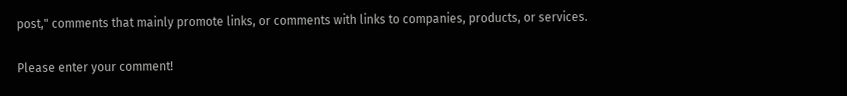post," comments that mainly promote links, or comments with links to companies, products, or services.

Please enter your comment!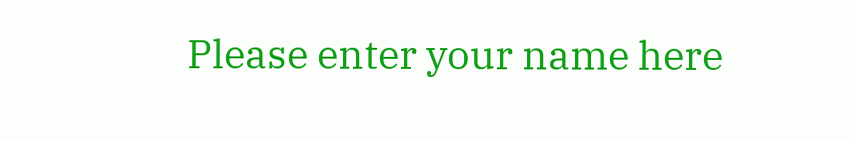Please enter your name here